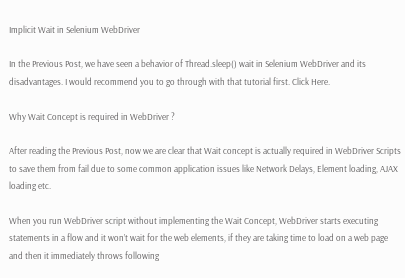Implicit Wait in Selenium WebDriver

In the Previous Post, we have seen a behavior of Thread.sleep() wait in Selenium WebDriver and its disadvantages. I would recommend you to go through with that tutorial first. Click Here.

Why Wait Concept is required in WebDriver ?

After reading the Previous Post, now we are clear that Wait concept is actually required in WebDriver Scripts to save them from fail due to some common application issues like Network Delays, Element loading, AJAX loading etc.

When you run WebDriver script without implementing the Wait Concept, WebDriver starts executing statements in a flow and it won’t wait for the web elements, if they are taking time to load on a web page and then it immediately throws following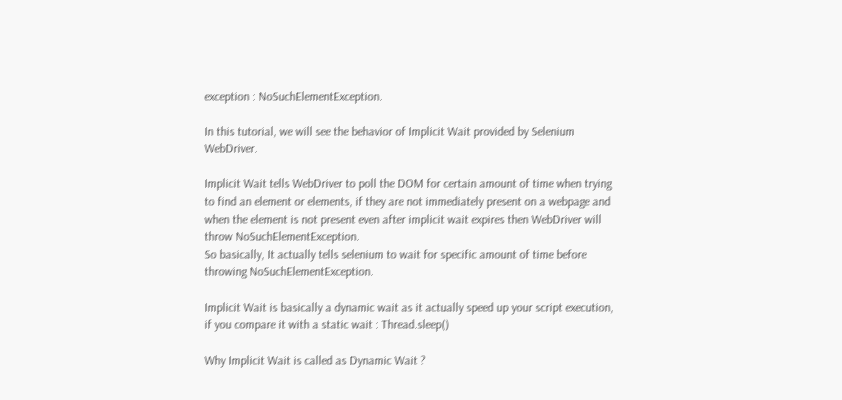exception : NoSuchElementException.

In this tutorial, we will see the behavior of Implicit Wait provided by Selenium WebDriver.

Implicit Wait tells WebDriver to poll the DOM for certain amount of time when trying to find an element or elements, if they are not immediately present on a webpage and when the element is not present even after implicit wait expires then WebDriver will throw NoSuchElementException.
So basically, It actually tells selenium to wait for specific amount of time before throwing NoSuchElementException.

Implicit Wait is basically a dynamic wait as it actually speed up your script execution, if you compare it with a static wait : Thread.sleep()

Why Implicit Wait is called as Dynamic Wait ?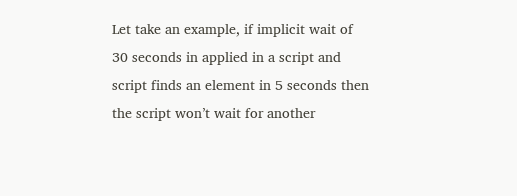Let take an example, if implicit wait of 30 seconds in applied in a script and script finds an element in 5 seconds then the script won’t wait for another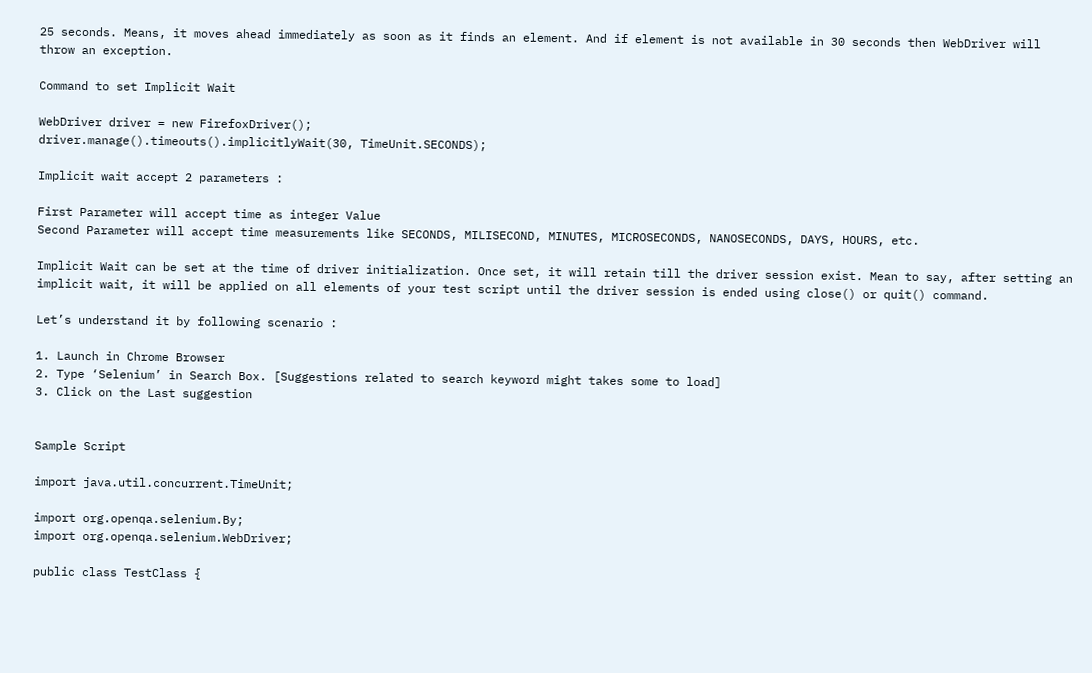25 seconds. Means, it moves ahead immediately as soon as it finds an element. And if element is not available in 30 seconds then WebDriver will throw an exception.

Command to set Implicit Wait

WebDriver driver = new FirefoxDriver();
driver.manage().timeouts().implicitlyWait(30, TimeUnit.SECONDS);

Implicit wait accept 2 parameters :

First Parameter will accept time as integer Value
Second Parameter will accept time measurements like SECONDS, MILISECOND, MINUTES, MICROSECONDS, NANOSECONDS, DAYS, HOURS, etc.

Implicit Wait can be set at the time of driver initialization. Once set, it will retain till the driver session exist. Mean to say, after setting an implicit wait, it will be applied on all elements of your test script until the driver session is ended using close() or quit() command.

Let’s understand it by following scenario :

1. Launch in Chrome Browser
2. Type ‘Selenium’ in Search Box. [Suggestions related to search keyword might takes some to load]
3. Click on the Last suggestion


Sample Script

import java.util.concurrent.TimeUnit;

import org.openqa.selenium.By;
import org.openqa.selenium.WebDriver;

public class TestClass {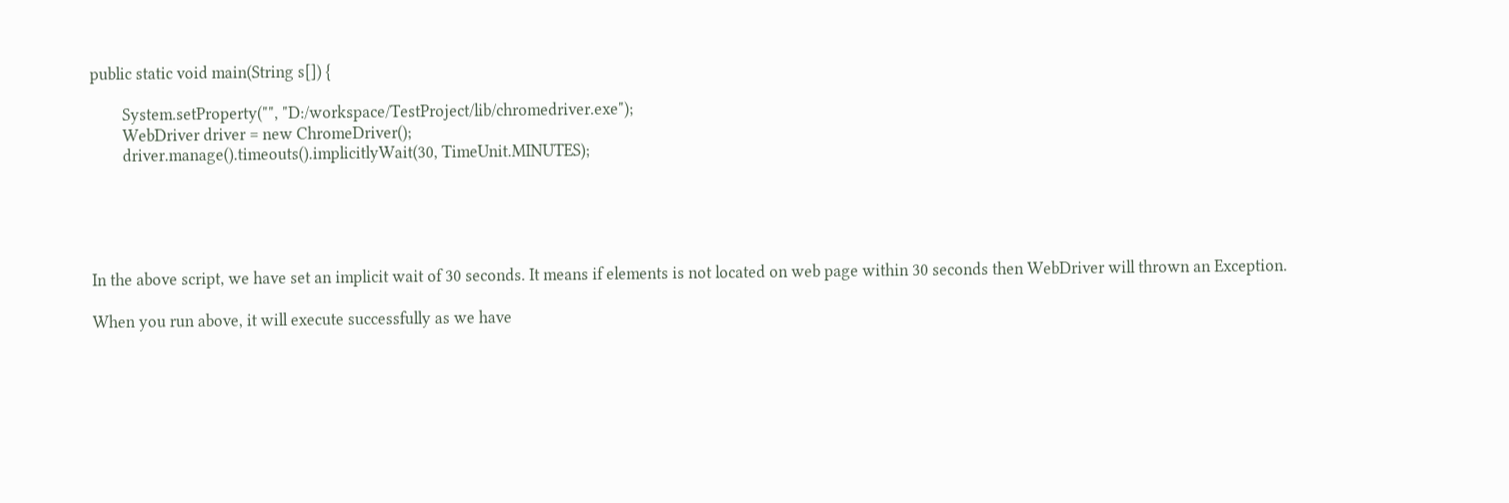public static void main(String s[]) {

        System.setProperty("", "D:/workspace/TestProject/lib/chromedriver.exe");
        WebDriver driver = new ChromeDriver();
        driver.manage().timeouts().implicitlyWait(30, TimeUnit.MINUTES);





In the above script, we have set an implicit wait of 30 seconds. It means if elements is not located on web page within 30 seconds then WebDriver will thrown an Exception.

When you run above, it will execute successfully as we have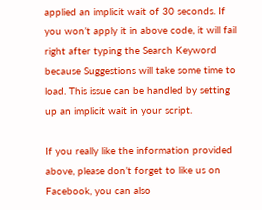applied an implicit wait of 30 seconds. If you won’t apply it in above code, it will fail right after typing the Search Keyword because Suggestions will take some time to load. This issue can be handled by setting up an implicit wait in your script.

If you really like the information provided above, please don’t forget to like us on Facebook, you can also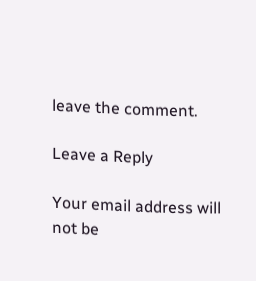leave the comment.

Leave a Reply

Your email address will not be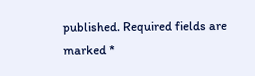published. Required fields are marked *